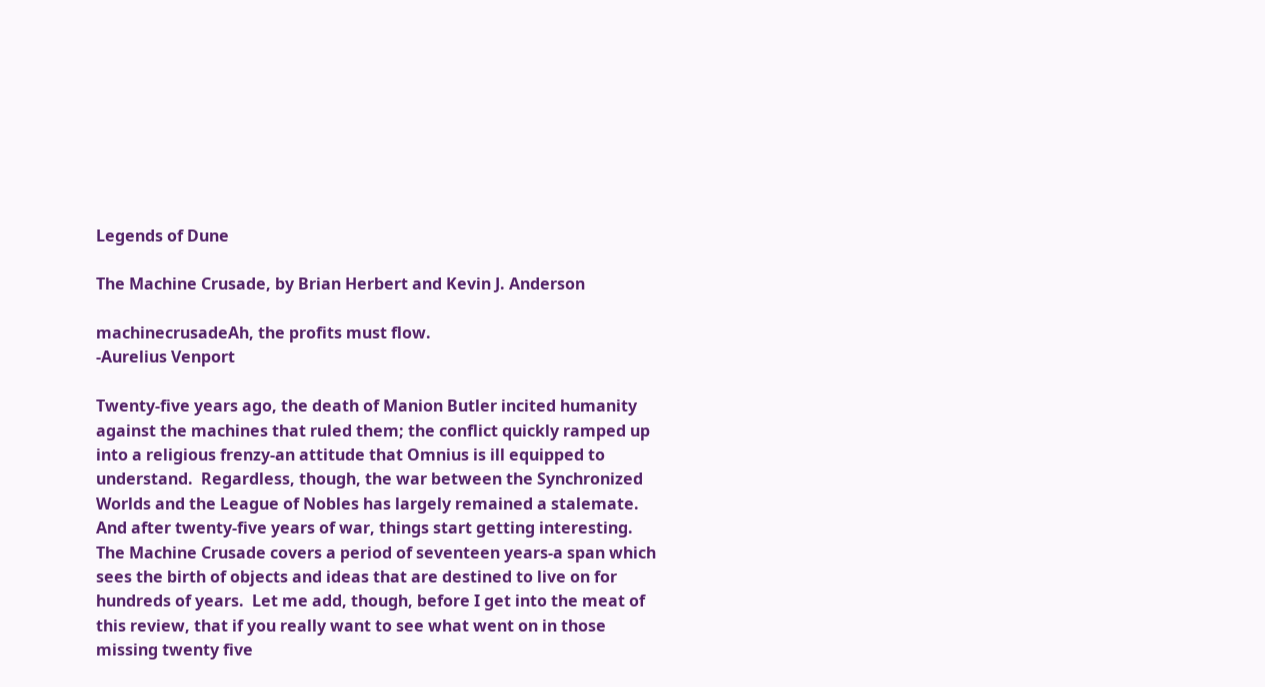Legends of Dune

The Machine Crusade, by Brian Herbert and Kevin J. Anderson

machinecrusadeAh, the profits must flow.
-Aurelius Venport

Twenty-five years ago, the death of Manion Butler incited humanity against the machines that ruled them; the conflict quickly ramped up into a religious frenzy-an attitude that Omnius is ill equipped to understand.  Regardless, though, the war between the Synchronized Worlds and the League of Nobles has largely remained a stalemate.  And after twenty-five years of war, things start getting interesting. The Machine Crusade covers a period of seventeen years-a span which sees the birth of objects and ideas that are destined to live on for hundreds of years.  Let me add, though, before I get into the meat of this review, that if you really want to see what went on in those missing twenty five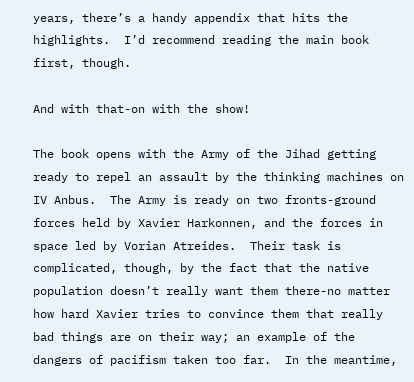years, there’s a handy appendix that hits the highlights.  I’d recommend reading the main book first, though.

And with that-on with the show!

The book opens with the Army of the Jihad getting ready to repel an assault by the thinking machines on IV Anbus.  The Army is ready on two fronts-ground forces held by Xavier Harkonnen, and the forces in space led by Vorian Atreides.  Their task is complicated, though, by the fact that the native population doesn’t really want them there-no matter how hard Xavier tries to convince them that really bad things are on their way; an example of the dangers of pacifism taken too far.  In the meantime,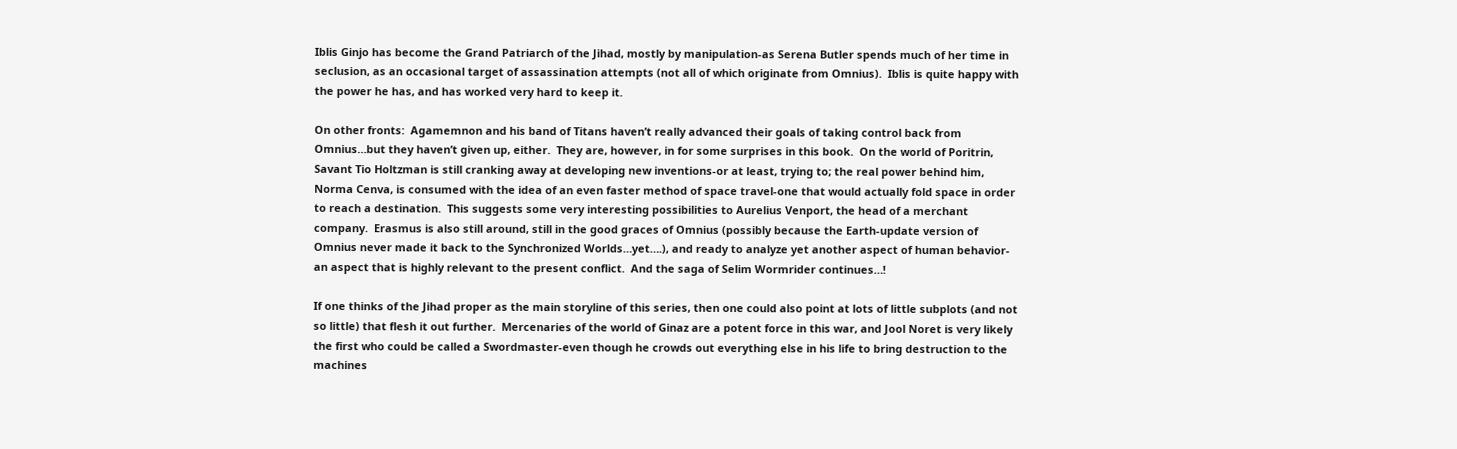Iblis Ginjo has become the Grand Patriarch of the Jihad, mostly by manipulation-as Serena Butler spends much of her time in seclusion, as an occasional target of assassination attempts (not all of which originate from Omnius).  Iblis is quite happy with the power he has, and has worked very hard to keep it.

On other fronts:  Agamemnon and his band of Titans haven’t really advanced their goals of taking control back from Omnius…but they haven’t given up, either.  They are, however, in for some surprises in this book.  On the world of Poritrin, Savant Tio Holtzman is still cranking away at developing new inventions-or at least, trying to; the real power behind him, Norma Cenva, is consumed with the idea of an even faster method of space travel-one that would actually fold space in order to reach a destination.  This suggests some very interesting possibilities to Aurelius Venport, the head of a merchant company.  Erasmus is also still around, still in the good graces of Omnius (possibly because the Earth-update version of Omnius never made it back to the Synchronized Worlds…yet….), and ready to analyze yet another aspect of human behavior-an aspect that is highly relevant to the present conflict.  And the saga of Selim Wormrider continues…!

If one thinks of the Jihad proper as the main storyline of this series, then one could also point at lots of little subplots (and not so little) that flesh it out further.  Mercenaries of the world of Ginaz are a potent force in this war, and Jool Noret is very likely the first who could be called a Swordmaster-even though he crowds out everything else in his life to bring destruction to the machines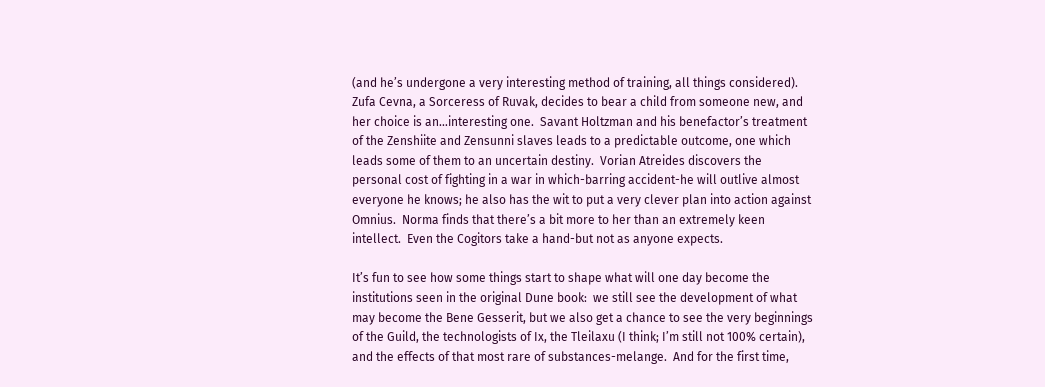(and he’s undergone a very interesting method of training, all things considered).  Zufa Cevna, a Sorceress of Ruvak, decides to bear a child from someone new, and her choice is an…interesting one.  Savant Holtzman and his benefactor’s treatment of the Zenshiite and Zensunni slaves leads to a predictable outcome, one which leads some of them to an uncertain destiny.  Vorian Atreides discovers the personal cost of fighting in a war in which-barring accident-he will outlive almost everyone he knows; he also has the wit to put a very clever plan into action against Omnius.  Norma finds that there’s a bit more to her than an extremely keen intellect.  Even the Cogitors take a hand-but not as anyone expects.

It’s fun to see how some things start to shape what will one day become the institutions seen in the original Dune book:  we still see the development of what may become the Bene Gesserit, but we also get a chance to see the very beginnings of the Guild, the technologists of Ix, the Tleilaxu (I think; I’m still not 100% certain), and the effects of that most rare of substances-melange.  And for the first time,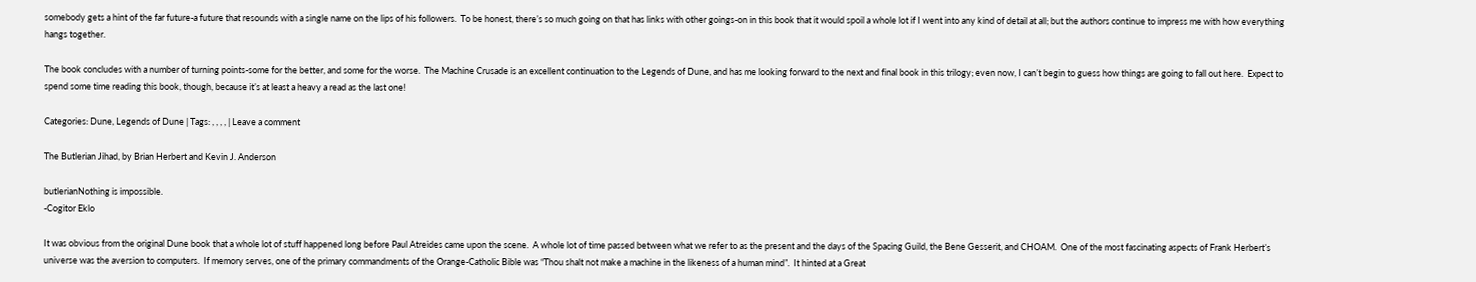somebody gets a hint of the far future-a future that resounds with a single name on the lips of his followers.  To be honest, there’s so much going on that has links with other goings-on in this book that it would spoil a whole lot if I went into any kind of detail at all; but the authors continue to impress me with how everything hangs together.

The book concludes with a number of turning points-some for the better, and some for the worse.  The Machine Crusade is an excellent continuation to the Legends of Dune, and has me looking forward to the next and final book in this trilogy; even now, I can’t begin to guess how things are going to fall out here.  Expect to spend some time reading this book, though, because it’s at least a heavy a read as the last one!

Categories: Dune, Legends of Dune | Tags: , , , , | Leave a comment

The Butlerian Jihad, by Brian Herbert and Kevin J. Anderson

butlerianNothing is impossible.
-Cogitor Eklo

It was obvious from the original Dune book that a whole lot of stuff happened long before Paul Atreides came upon the scene.  A whole lot of time passed between what we refer to as the present and the days of the Spacing Guild, the Bene Gesserit, and CHOAM.  One of the most fascinating aspects of Frank Herbert’s universe was the aversion to computers.  If memory serves, one of the primary commandments of the Orange-Catholic Bible was “Thou shalt not make a machine in the likeness of a human mind”.  It hinted at a Great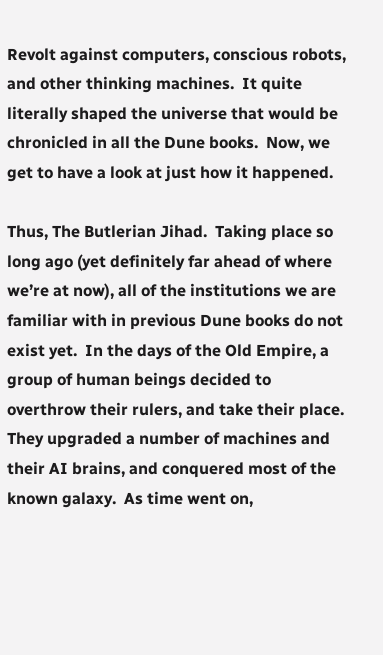Revolt against computers, conscious robots, and other thinking machines.  It quite literally shaped the universe that would be chronicled in all the Dune books.  Now, we get to have a look at just how it happened.

Thus, The Butlerian Jihad.  Taking place so long ago (yet definitely far ahead of where we’re at now), all of the institutions we are familiar with in previous Dune books do not exist yet.  In the days of the Old Empire, a group of human beings decided to overthrow their rulers, and take their place.  They upgraded a number of machines and their AI brains, and conquered most of the known galaxy.  As time went on,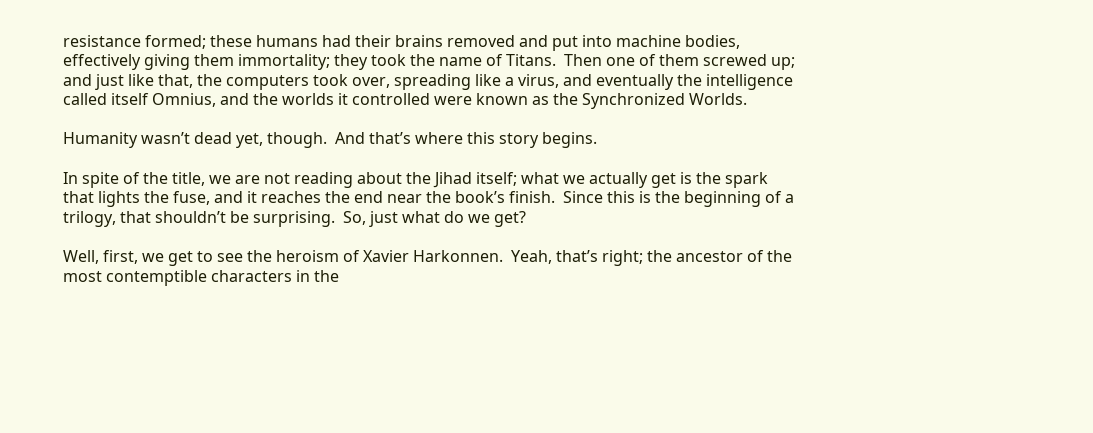resistance formed; these humans had their brains removed and put into machine bodies, effectively giving them immortality; they took the name of Titans.  Then one of them screwed up; and just like that, the computers took over, spreading like a virus, and eventually the intelligence called itself Omnius, and the worlds it controlled were known as the Synchronized Worlds.

Humanity wasn’t dead yet, though.  And that’s where this story begins.

In spite of the title, we are not reading about the Jihad itself; what we actually get is the spark that lights the fuse, and it reaches the end near the book’s finish.  Since this is the beginning of a trilogy, that shouldn’t be surprising.  So, just what do we get?

Well, first, we get to see the heroism of Xavier Harkonnen.  Yeah, that’s right; the ancestor of the most contemptible characters in the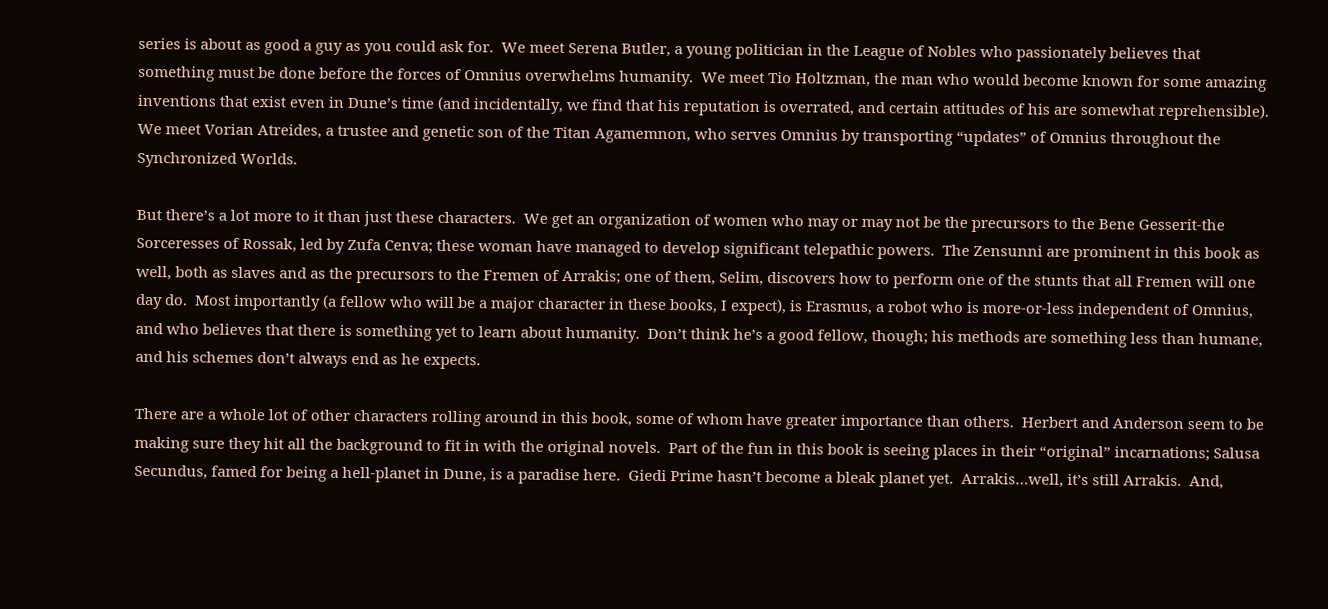series is about as good a guy as you could ask for.  We meet Serena Butler, a young politician in the League of Nobles who passionately believes that something must be done before the forces of Omnius overwhelms humanity.  We meet Tio Holtzman, the man who would become known for some amazing inventions that exist even in Dune’s time (and incidentally, we find that his reputation is overrated, and certain attitudes of his are somewhat reprehensible).  We meet Vorian Atreides, a trustee and genetic son of the Titan Agamemnon, who serves Omnius by transporting “updates” of Omnius throughout the Synchronized Worlds.

But there’s a lot more to it than just these characters.  We get an organization of women who may or may not be the precursors to the Bene Gesserit-the Sorceresses of Rossak, led by Zufa Cenva; these woman have managed to develop significant telepathic powers.  The Zensunni are prominent in this book as well, both as slaves and as the precursors to the Fremen of Arrakis; one of them, Selim, discovers how to perform one of the stunts that all Fremen will one day do.  Most importantly (a fellow who will be a major character in these books, I expect), is Erasmus, a robot who is more-or-less independent of Omnius, and who believes that there is something yet to learn about humanity.  Don’t think he’s a good fellow, though; his methods are something less than humane, and his schemes don’t always end as he expects.

There are a whole lot of other characters rolling around in this book, some of whom have greater importance than others.  Herbert and Anderson seem to be making sure they hit all the background to fit in with the original novels.  Part of the fun in this book is seeing places in their “original” incarnations; Salusa Secundus, famed for being a hell-planet in Dune, is a paradise here.  Giedi Prime hasn’t become a bleak planet yet.  Arrakis…well, it’s still Arrakis.  And,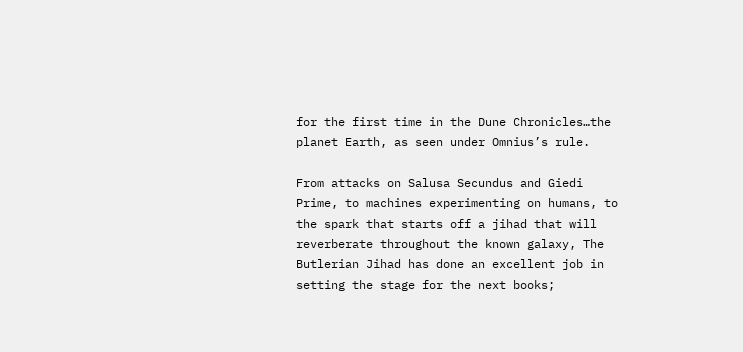for the first time in the Dune Chronicles…the planet Earth, as seen under Omnius’s rule.

From attacks on Salusa Secundus and Giedi Prime, to machines experimenting on humans, to the spark that starts off a jihad that will reverberate throughout the known galaxy, The Butlerian Jihad has done an excellent job in setting the stage for the next books;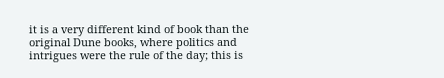it is a very different kind of book than the original Dune books, where politics and intrigues were the rule of the day; this is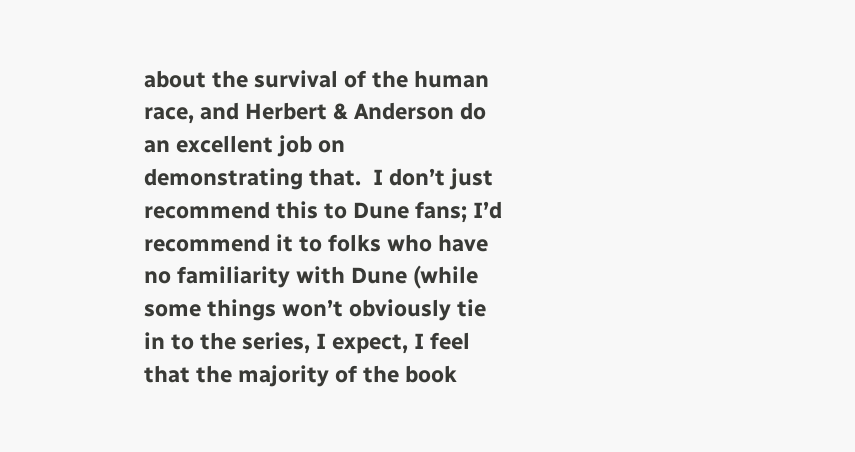about the survival of the human race, and Herbert & Anderson do an excellent job on demonstrating that.  I don’t just recommend this to Dune fans; I’d recommend it to folks who have no familiarity with Dune (while some things won’t obviously tie in to the series, I expect, I feel that the majority of the book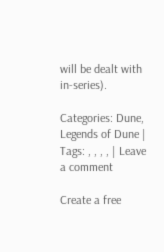will be dealt with in-series).

Categories: Dune, Legends of Dune | Tags: , , , , | Leave a comment

Create a free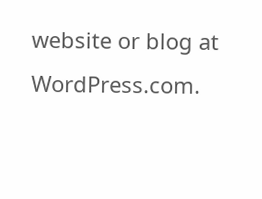website or blog at WordPress.com.